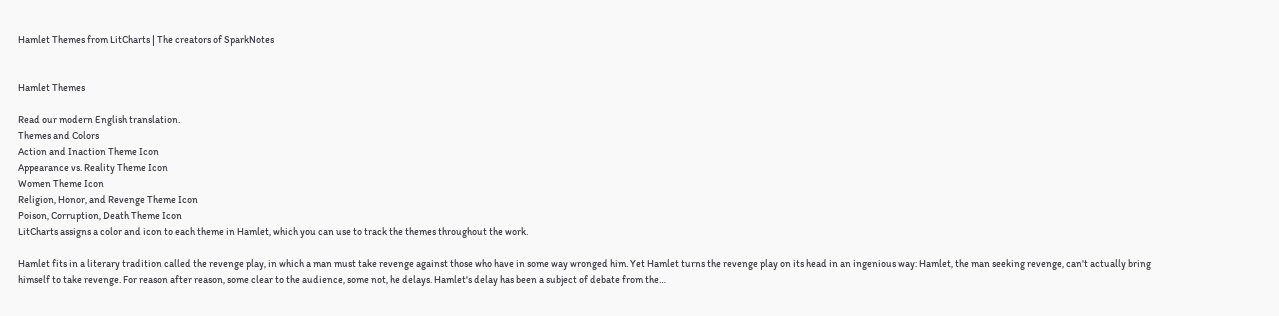Hamlet Themes from LitCharts | The creators of SparkNotes


Hamlet Themes

Read our modern English translation.
Themes and Colors
Action and Inaction Theme Icon
Appearance vs. Reality Theme Icon
Women Theme Icon
Religion, Honor, and Revenge Theme Icon
Poison, Corruption, Death Theme Icon
LitCharts assigns a color and icon to each theme in Hamlet, which you can use to track the themes throughout the work.

Hamlet fits in a literary tradition called the revenge play, in which a man must take revenge against those who have in some way wronged him. Yet Hamlet turns the revenge play on its head in an ingenious way: Hamlet, the man seeking revenge, can't actually bring himself to take revenge. For reason after reason, some clear to the audience, some not, he delays. Hamlet's delay has been a subject of debate from the…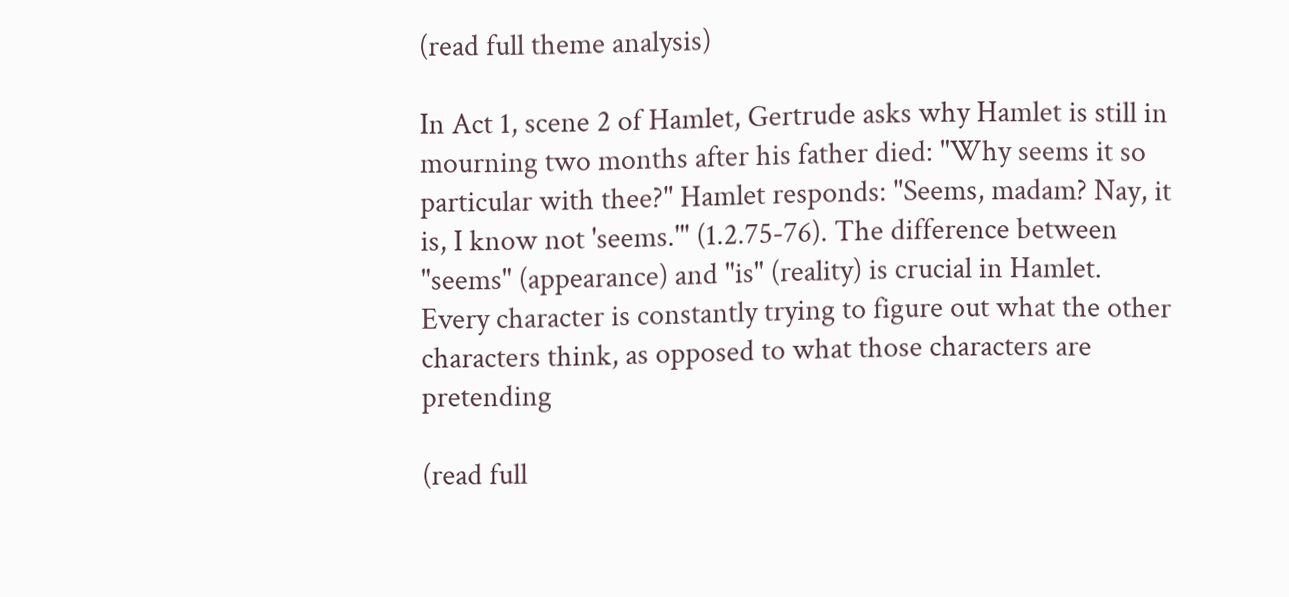(read full theme analysis)

In Act 1, scene 2 of Hamlet, Gertrude asks why Hamlet is still in mourning two months after his father died: "Why seems it so particular with thee?" Hamlet responds: "Seems, madam? Nay, it is, I know not 'seems.'" (1.2.75-76). The difference between "seems" (appearance) and "is" (reality) is crucial in Hamlet. Every character is constantly trying to figure out what the other characters think, as opposed to what those characters are pretending

(read full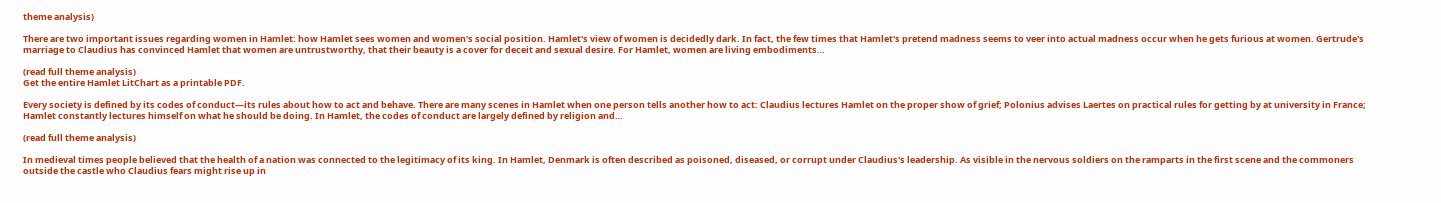theme analysis)

There are two important issues regarding women in Hamlet: how Hamlet sees women and women's social position. Hamlet's view of women is decidedly dark. In fact, the few times that Hamlet's pretend madness seems to veer into actual madness occur when he gets furious at women. Gertrude's marriage to Claudius has convinced Hamlet that women are untrustworthy, that their beauty is a cover for deceit and sexual desire. For Hamlet, women are living embodiments…

(read full theme analysis)
Get the entire Hamlet LitChart as a printable PDF.

Every society is defined by its codes of conduct—its rules about how to act and behave. There are many scenes in Hamlet when one person tells another how to act: Claudius lectures Hamlet on the proper show of grief; Polonius advises Laertes on practical rules for getting by at university in France; Hamlet constantly lectures himself on what he should be doing. In Hamlet, the codes of conduct are largely defined by religion and…

(read full theme analysis)

In medieval times people believed that the health of a nation was connected to the legitimacy of its king. In Hamlet, Denmark is often described as poisoned, diseased, or corrupt under Claudius's leadership. As visible in the nervous soldiers on the ramparts in the first scene and the commoners outside the castle who Claudius fears might rise up in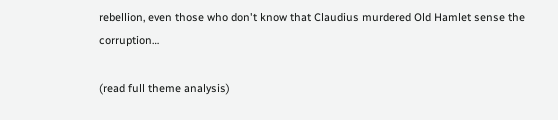rebellion, even those who don't know that Claudius murdered Old Hamlet sense the corruption…

(read full theme analysis)